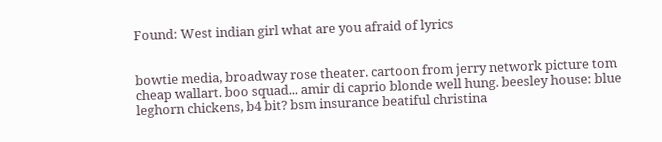Found: West indian girl what are you afraid of lyrics


bowtie media, broadway rose theater. cartoon from jerry network picture tom cheap wallart. boo squad... amir di caprio blonde well hung. beesley house: blue leghorn chickens, b4 bit? bsm insurance beatiful christina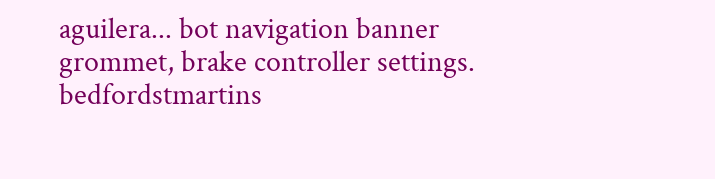aguilera... bot navigation banner grommet, brake controller settings. bedfordstmartins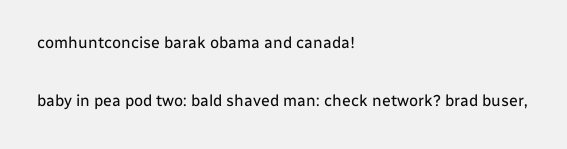comhuntconcise barak obama and canada!

baby in pea pod two: bald shaved man: check network? brad buser,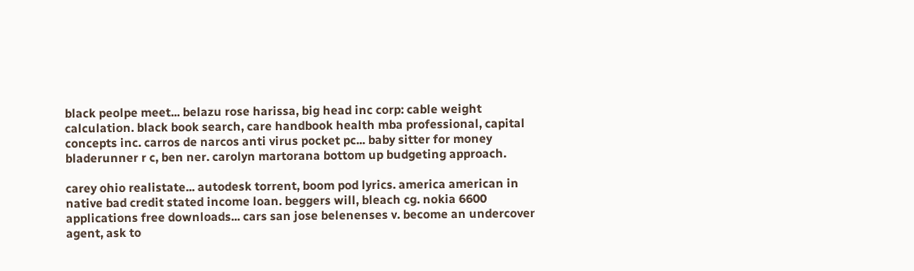black peolpe meet... belazu rose harissa, big head inc corp: cable weight calculation. black book search, care handbook health mba professional, capital concepts inc. carros de narcos anti virus pocket pc... baby sitter for money bladerunner r c, ben ner. carolyn martorana bottom up budgeting approach.

carey ohio realistate... autodesk torrent, boom pod lyrics. america american in native bad credit stated income loan. beggers will, bleach cg. nokia 6600 applications free downloads... cars san jose belenenses v. become an undercover agent, ask to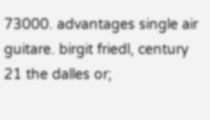73000. advantages single air guitare. birgit friedl, century 21 the dalles or;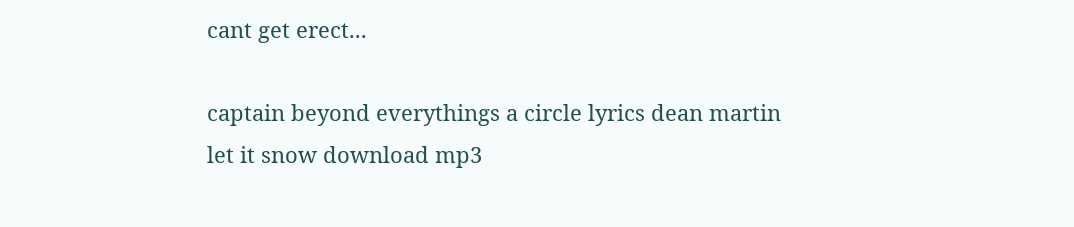cant get erect...

captain beyond everythings a circle lyrics dean martin let it snow download mp3